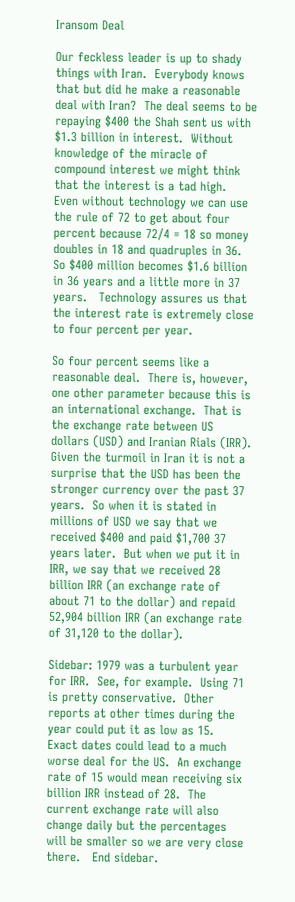Iransom Deal

Our feckless leader is up to shady things with Iran.  Everybody knows that but did he make a reasonable deal with Iran?  The deal seems to be repaying $400 the Shah sent us with $1.3 billion in interest.  Without knowledge of the miracle of compound interest we might think that the interest is a tad high.  Even without technology we can use the rule of 72 to get about four percent because 72/4 = 18 so money doubles in 18 and quadruples in 36.  So $400 million becomes $1.6 billion in 36 years and a little more in 37 years.   Technology assures us that the interest rate is extremely close to four percent per year.

So four percent seems like a reasonable deal.  There is, however, one other parameter because this is an international exchange.  That is the exchange rate between US dollars (USD) and Iranian Rials (IRR).  Given the turmoil in Iran it is not a surprise that the USD has been the stronger currency over the past 37 years.  So when it is stated in millions of USD we say that we received $400 and paid $1,700 37 years later.  But when we put it in IRR, we say that we received 28 billion IRR (an exchange rate of about 71 to the dollar) and repaid 52,904 billion IRR (an exchange rate of 31,120 to the dollar).

Sidebar: 1979 was a turbulent year for IRR.  See, for example.  Using 71 is pretty conservative.  Other reports at other times during the year could put it as low as 15.  Exact dates could lead to a much worse deal for the US.  An exchange rate of 15 would mean receiving six billion IRR instead of 28.  The current exchange rate will also change daily but the percentages will be smaller so we are very close there.   End sidebar.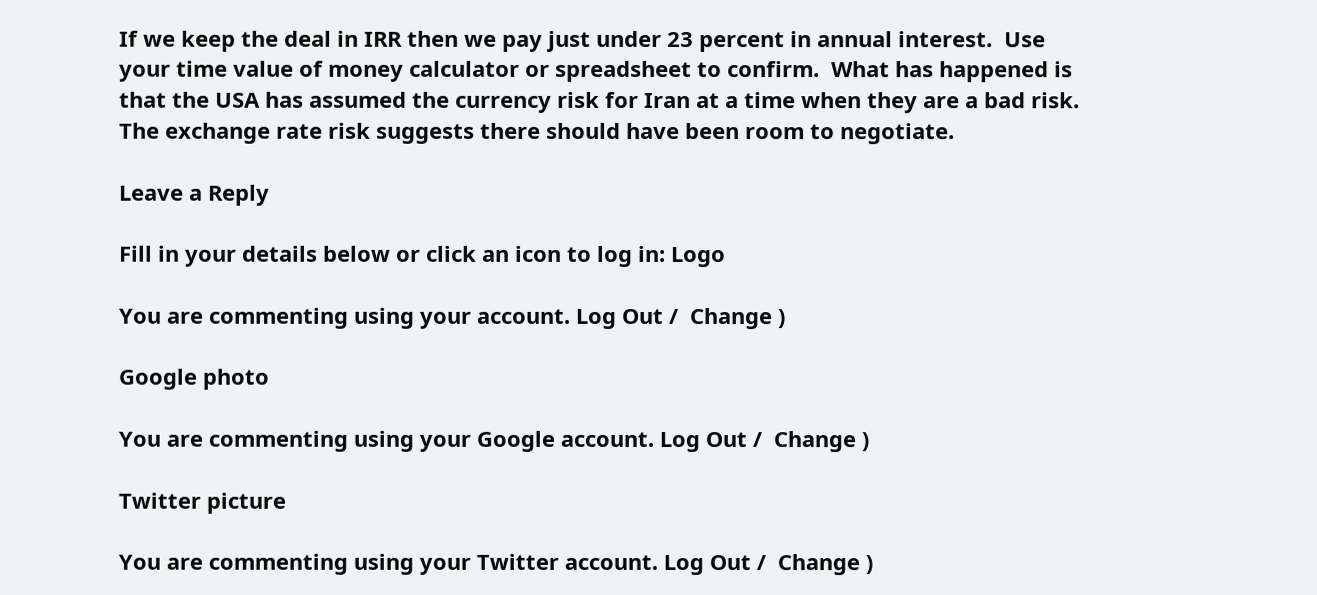If we keep the deal in IRR then we pay just under 23 percent in annual interest.  Use your time value of money calculator or spreadsheet to confirm.  What has happened is that the USA has assumed the currency risk for Iran at a time when they are a bad risk.  The exchange rate risk suggests there should have been room to negotiate.

Leave a Reply

Fill in your details below or click an icon to log in: Logo

You are commenting using your account. Log Out /  Change )

Google photo

You are commenting using your Google account. Log Out /  Change )

Twitter picture

You are commenting using your Twitter account. Log Out /  Change )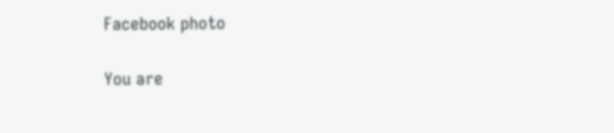Facebook photo

You are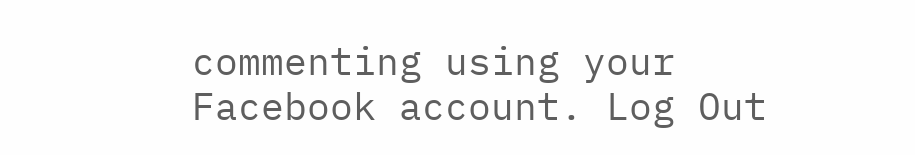commenting using your Facebook account. Log Out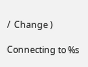/  Change )

Connecting to %s